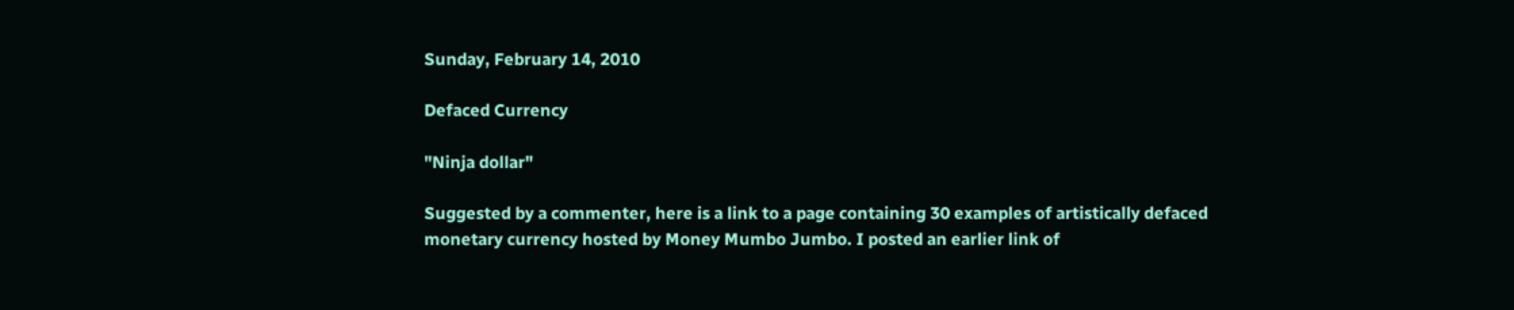Sunday, February 14, 2010

Defaced Currency

"Ninja dollar"

Suggested by a commenter, here is a link to a page containing 30 examples of artistically defaced monetary currency hosted by Money Mumbo Jumbo. I posted an earlier link of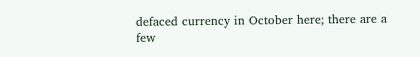defaced currency in October here; there are a few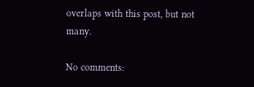overlaps with this post, but not many.

No comments: